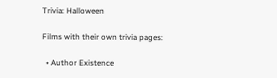Trivia: Halloween

Films with their own trivia pages:

  • Author Existence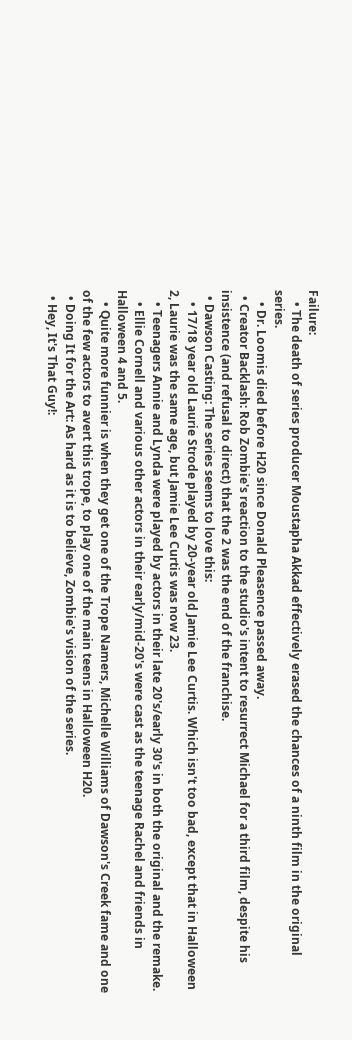Failure:
    • The death of series producer Moustapha Akkad effectively erased the chances of a ninth film in the original series.
    • Dr. Loomis died before H20 since Donald Pleasence passed away.
  • Creator Backlash: Rob Zombie's reaction to the studio's intent to resurrect Michael for a third film, despite his insistence (and refusal to direct) that the 2 was the end of the franchise.
  • Dawson Casting: The series seems to love this:
    • 17/18 year old Laurie Strode played by 20-year old Jamie Lee Curtis. Which isn't too bad, except that in Halloween 2, Laurie was the same age, but Jamie Lee Curtis was now 23.
    • Teenagers Annie and Lynda were played by actors in their late 20's/early 30's in both the original and the remake.
    • Ellie Cornell and various other actors in their early/mid-20's were cast as the teenage Rachel and friends in Halloween 4 and 5.
    • Quite more funnier is when they get one of the Trope Namers, Michelle Williams of Dawson's Creek fame and one of the few actors to avert this trope, to play one of the main teens in Halloween H20.
  • Doing It for the Art: As hard as it is to believe, Zombie's vision of the series.
  • Hey, It's That Guy!: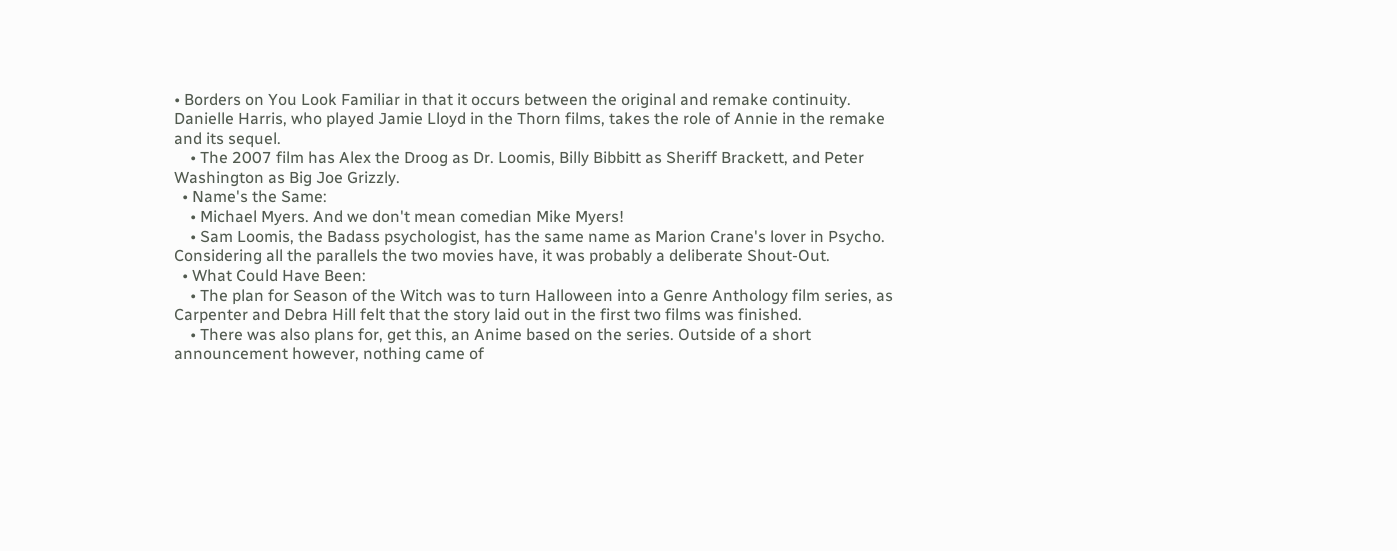• Borders on You Look Familiar in that it occurs between the original and remake continuity. Danielle Harris, who played Jamie Lloyd in the Thorn films, takes the role of Annie in the remake and its sequel.
    • The 2007 film has Alex the Droog as Dr. Loomis, Billy Bibbitt as Sheriff Brackett, and Peter Washington as Big Joe Grizzly.
  • Name's the Same:
    • Michael Myers. And we don't mean comedian Mike Myers!
    • Sam Loomis, the Badass psychologist, has the same name as Marion Crane's lover in Psycho. Considering all the parallels the two movies have, it was probably a deliberate Shout-Out.
  • What Could Have Been:
    • The plan for Season of the Witch was to turn Halloween into a Genre Anthology film series, as Carpenter and Debra Hill felt that the story laid out in the first two films was finished.
    • There was also plans for, get this, an Anime based on the series. Outside of a short announcement however, nothing came of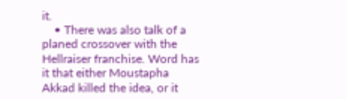it.
    • There was also talk of a planed crossover with the Hellraiser franchise. Word has it that either Moustapha Akkad killed the idea, or it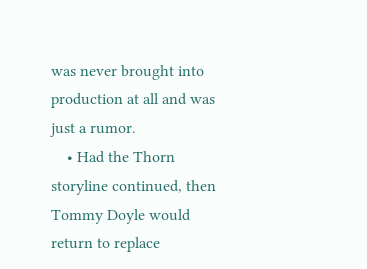was never brought into production at all and was just a rumor.
    • Had the Thorn storyline continued, then Tommy Doyle would return to replace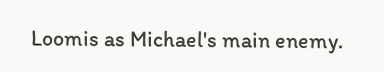Loomis as Michael's main enemy.